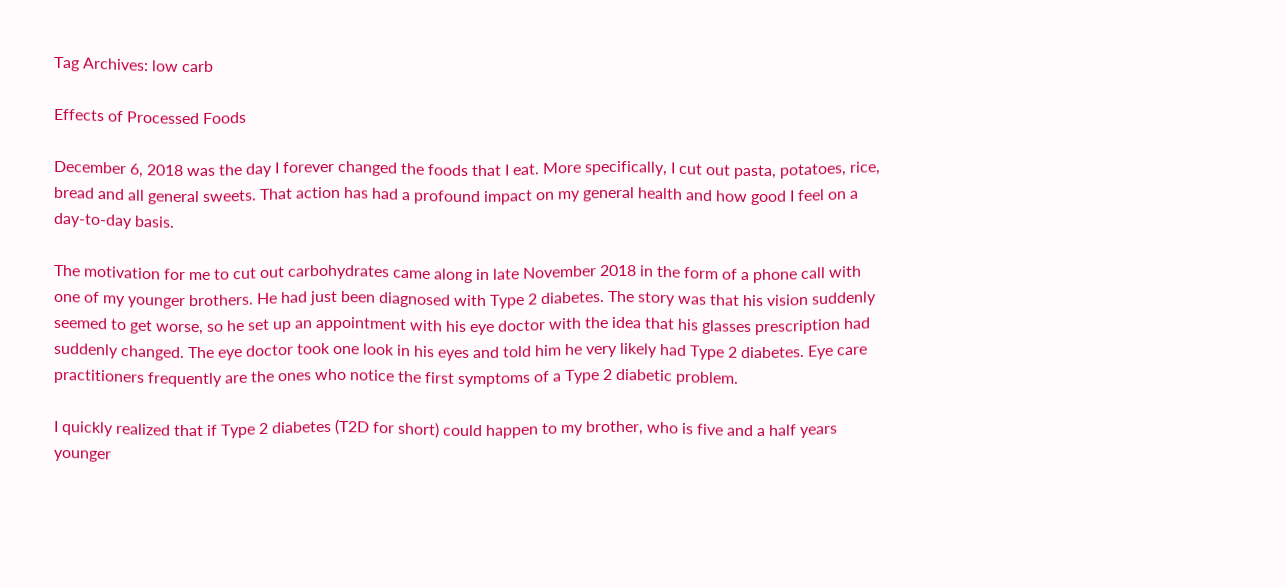Tag Archives: low carb

Effects of Processed Foods

December 6, 2018 was the day I forever changed the foods that I eat. More specifically, I cut out pasta, potatoes, rice, bread and all general sweets. That action has had a profound impact on my general health and how good I feel on a day-to-day basis.

The motivation for me to cut out carbohydrates came along in late November 2018 in the form of a phone call with one of my younger brothers. He had just been diagnosed with Type 2 diabetes. The story was that his vision suddenly seemed to get worse, so he set up an appointment with his eye doctor with the idea that his glasses prescription had suddenly changed. The eye doctor took one look in his eyes and told him he very likely had Type 2 diabetes. Eye care practitioners frequently are the ones who notice the first symptoms of a Type 2 diabetic problem.

I quickly realized that if Type 2 diabetes (T2D for short) could happen to my brother, who is five and a half years younger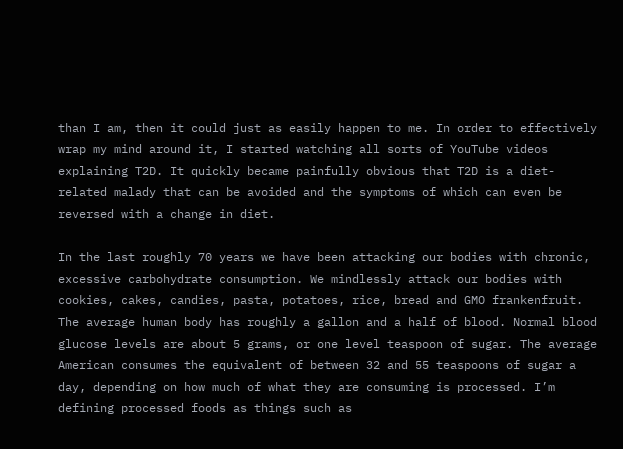than I am, then it could just as easily happen to me. In order to effectively wrap my mind around it, I started watching all sorts of YouTube videos explaining T2D. It quickly became painfully obvious that T2D is a diet-related malady that can be avoided and the symptoms of which can even be reversed with a change in diet.

In the last roughly 70 years we have been attacking our bodies with chronic, excessive carbohydrate consumption. We mindlessly attack our bodies with cookies, cakes, candies, pasta, potatoes, rice, bread and GMO frankenfruit. The average human body has roughly a gallon and a half of blood. Normal blood glucose levels are about 5 grams, or one level teaspoon of sugar. The average American consumes the equivalent of between 32 and 55 teaspoons of sugar a day, depending on how much of what they are consuming is processed. I’m defining processed foods as things such as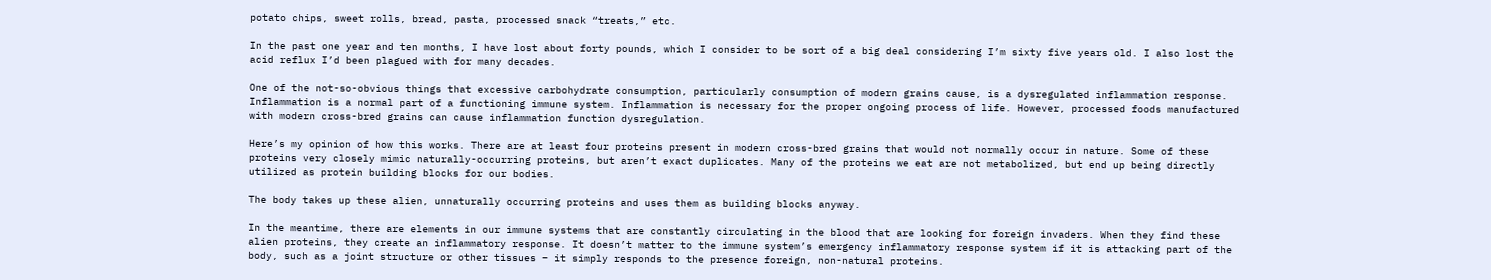potato chips, sweet rolls, bread, pasta, processed snack “treats,” etc.

In the past one year and ten months, I have lost about forty pounds, which I consider to be sort of a big deal considering I’m sixty five years old. I also lost the acid reflux I’d been plagued with for many decades.

One of the not-so-obvious things that excessive carbohydrate consumption, particularly consumption of modern grains cause, is a dysregulated inflammation response. Inflammation is a normal part of a functioning immune system. Inflammation is necessary for the proper ongoing process of life. However, processed foods manufactured with modern cross-bred grains can cause inflammation function dysregulation.

Here’s my opinion of how this works. There are at least four proteins present in modern cross-bred grains that would not normally occur in nature. Some of these proteins very closely mimic naturally-occurring proteins, but aren’t exact duplicates. Many of the proteins we eat are not metabolized, but end up being directly utilized as protein building blocks for our bodies.

The body takes up these alien, unnaturally occurring proteins and uses them as building blocks anyway.

In the meantime, there are elements in our immune systems that are constantly circulating in the blood that are looking for foreign invaders. When they find these alien proteins, they create an inflammatory response. It doesn’t matter to the immune system’s emergency inflammatory response system if it is attacking part of the body, such as a joint structure or other tissues – it simply responds to the presence foreign, non-natural proteins.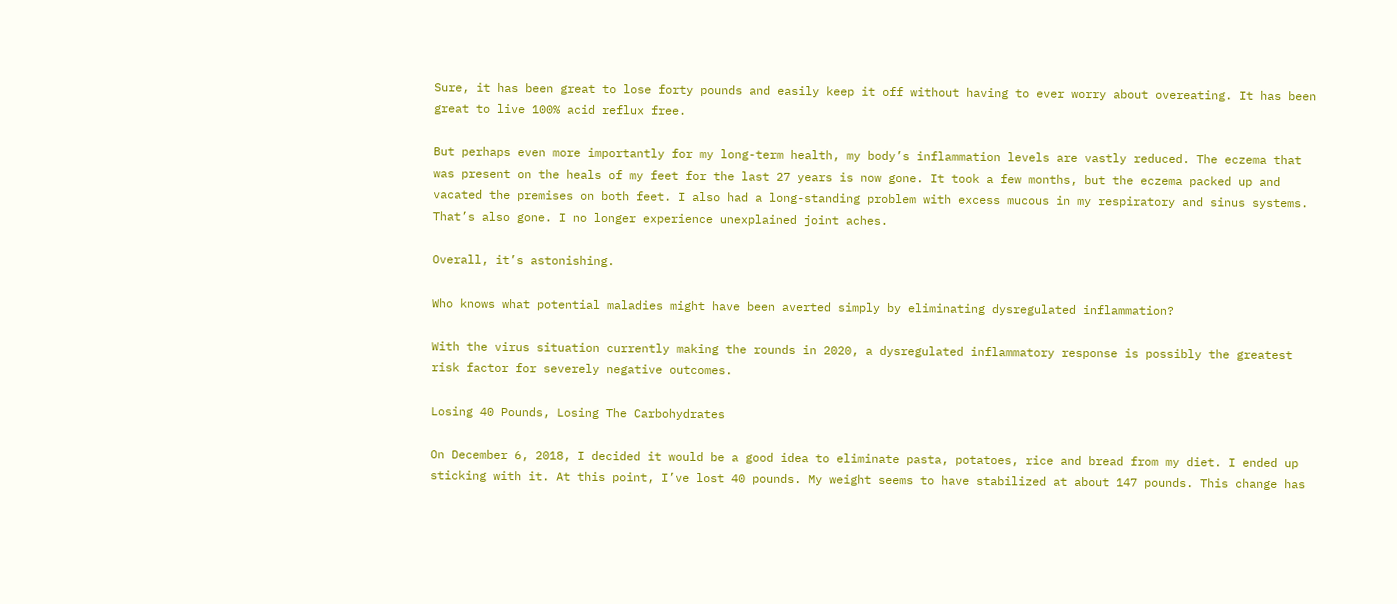Sure, it has been great to lose forty pounds and easily keep it off without having to ever worry about overeating. It has been great to live 100% acid reflux free.

But perhaps even more importantly for my long-term health, my body’s inflammation levels are vastly reduced. The eczema that was present on the heals of my feet for the last 27 years is now gone. It took a few months, but the eczema packed up and vacated the premises on both feet. I also had a long-standing problem with excess mucous in my respiratory and sinus systems. That’s also gone. I no longer experience unexplained joint aches.

Overall, it’s astonishing.

Who knows what potential maladies might have been averted simply by eliminating dysregulated inflammation?

With the virus situation currently making the rounds in 2020, a dysregulated inflammatory response is possibly the greatest risk factor for severely negative outcomes.

Losing 40 Pounds, Losing The Carbohydrates

On December 6, 2018, I decided it would be a good idea to eliminate pasta, potatoes, rice and bread from my diet. I ended up sticking with it. At this point, I’ve lost 40 pounds. My weight seems to have stabilized at about 147 pounds. This change has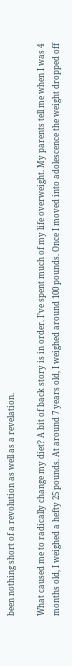been nothing short of a revolution as well as a revelation.

What caused me to radically change my diet? A bit of back story is in order. I’ve spent much of my life overweight. My parents tell me when I was 4 months old, I weighed a hefty 25 pounds. At around 7 years old, I weighed around 100 pounds. Once I moved into adolescence the weight dropped off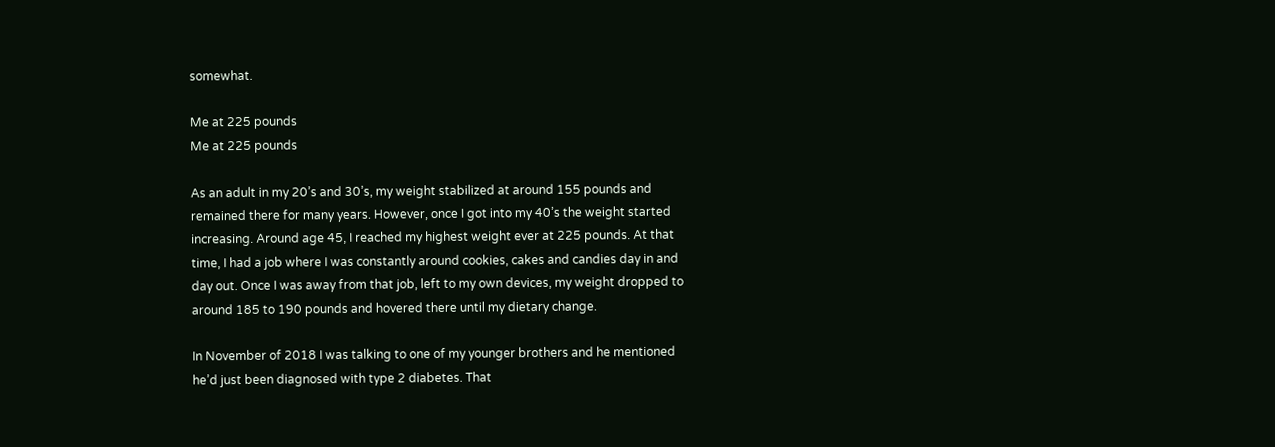somewhat.

Me at 225 pounds
Me at 225 pounds

As an adult in my 20’s and 30’s, my weight stabilized at around 155 pounds and remained there for many years. However, once I got into my 40’s the weight started increasing. Around age 45, I reached my highest weight ever at 225 pounds. At that time, I had a job where I was constantly around cookies, cakes and candies day in and day out. Once I was away from that job, left to my own devices, my weight dropped to around 185 to 190 pounds and hovered there until my dietary change.

In November of 2018 I was talking to one of my younger brothers and he mentioned he’d just been diagnosed with type 2 diabetes. That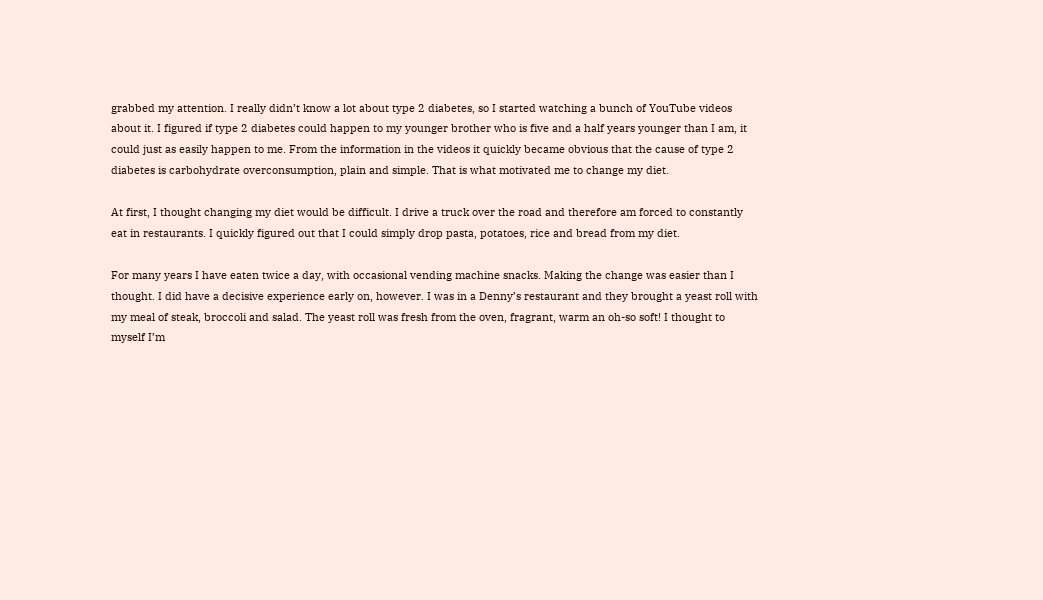grabbed my attention. I really didn’t know a lot about type 2 diabetes, so I started watching a bunch of YouTube videos about it. I figured if type 2 diabetes could happen to my younger brother who is five and a half years younger than I am, it could just as easily happen to me. From the information in the videos it quickly became obvious that the cause of type 2 diabetes is carbohydrate overconsumption, plain and simple. That is what motivated me to change my diet.

At first, I thought changing my diet would be difficult. I drive a truck over the road and therefore am forced to constantly eat in restaurants. I quickly figured out that I could simply drop pasta, potatoes, rice and bread from my diet.

For many years I have eaten twice a day, with occasional vending machine snacks. Making the change was easier than I thought. I did have a decisive experience early on, however. I was in a Denny’s restaurant and they brought a yeast roll with my meal of steak, broccoli and salad. The yeast roll was fresh from the oven, fragrant, warm an oh-so soft! I thought to myself I’m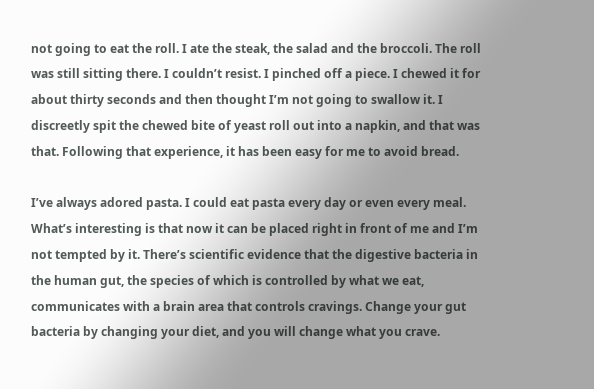not going to eat the roll. I ate the steak, the salad and the broccoli. The roll was still sitting there. I couldn’t resist. I pinched off a piece. I chewed it for about thirty seconds and then thought I’m not going to swallow it. I discreetly spit the chewed bite of yeast roll out into a napkin, and that was that. Following that experience, it has been easy for me to avoid bread.

I’ve always adored pasta. I could eat pasta every day or even every meal. What’s interesting is that now it can be placed right in front of me and I’m not tempted by it. There’s scientific evidence that the digestive bacteria in the human gut, the species of which is controlled by what we eat, communicates with a brain area that controls cravings. Change your gut bacteria by changing your diet, and you will change what you crave.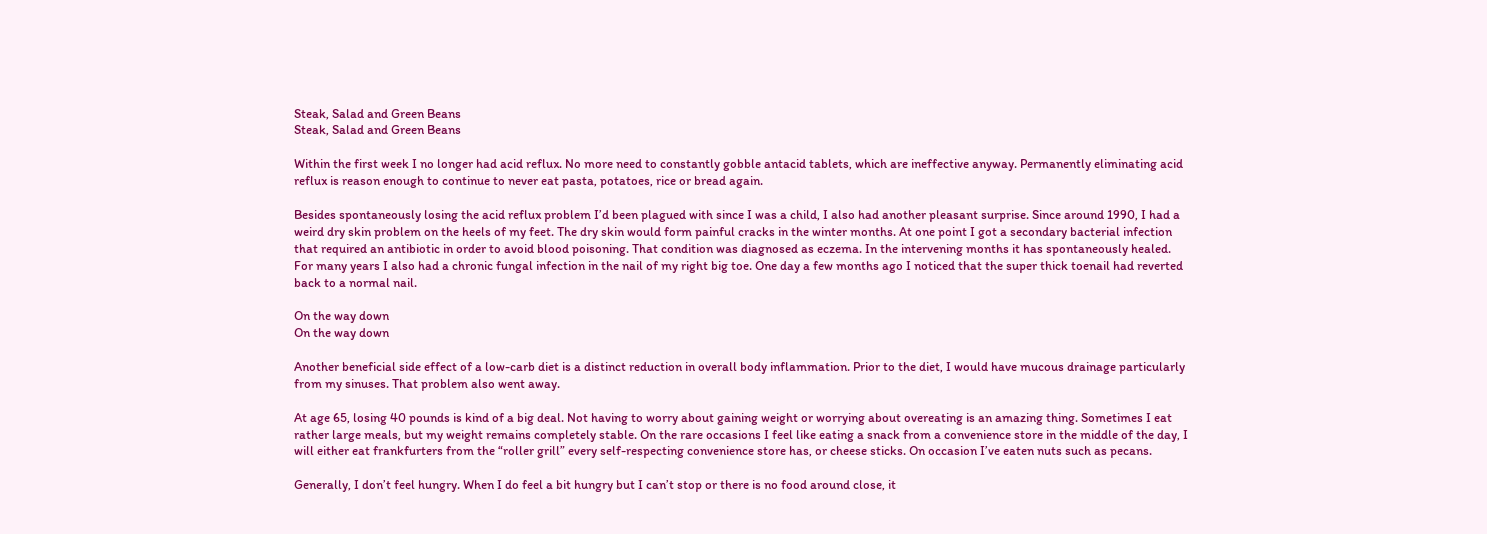Steak, Salad and Green Beans
Steak, Salad and Green Beans

Within the first week I no longer had acid reflux. No more need to constantly gobble antacid tablets, which are ineffective anyway. Permanently eliminating acid reflux is reason enough to continue to never eat pasta, potatoes, rice or bread again.

Besides spontaneously losing the acid reflux problem I’d been plagued with since I was a child, I also had another pleasant surprise. Since around 1990, I had a weird dry skin problem on the heels of my feet. The dry skin would form painful cracks in the winter months. At one point I got a secondary bacterial infection that required an antibiotic in order to avoid blood poisoning. That condition was diagnosed as eczema. In the intervening months it has spontaneously healed.
For many years I also had a chronic fungal infection in the nail of my right big toe. One day a few months ago I noticed that the super thick toenail had reverted back to a normal nail.

On the way down
On the way down

Another beneficial side effect of a low-carb diet is a distinct reduction in overall body inflammation. Prior to the diet, I would have mucous drainage particularly from my sinuses. That problem also went away.

At age 65, losing 40 pounds is kind of a big deal. Not having to worry about gaining weight or worrying about overeating is an amazing thing. Sometimes I eat rather large meals, but my weight remains completely stable. On the rare occasions I feel like eating a snack from a convenience store in the middle of the day, I will either eat frankfurters from the “roller grill” every self-respecting convenience store has, or cheese sticks. On occasion I’ve eaten nuts such as pecans.

Generally, I don’t feel hungry. When I do feel a bit hungry but I can’t stop or there is no food around close, it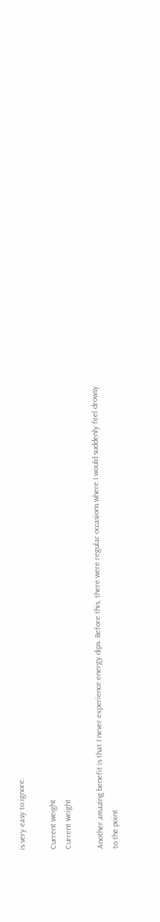is very easy to ignore.

Current weight
Current weight

Another amazing benefit is that I never experience energy dips. Before this, there were regular occasions where I would suddenly feel drowsy to the point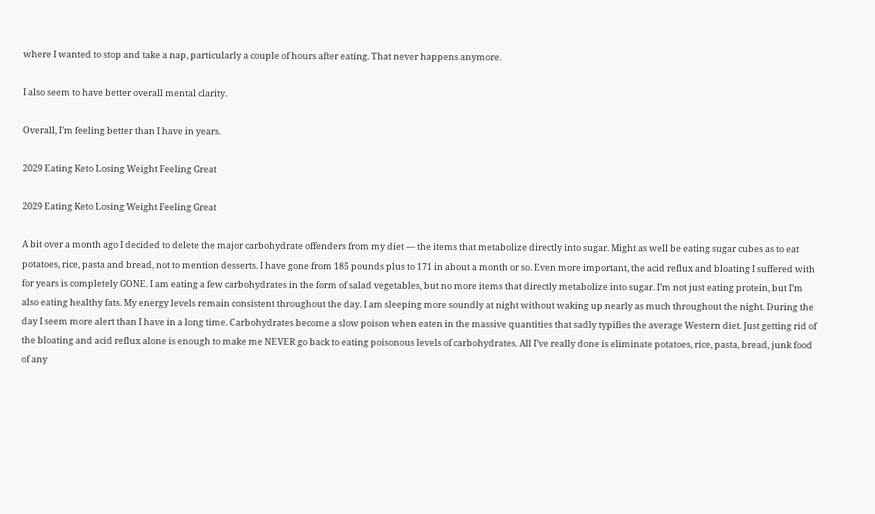where I wanted to stop and take a nap, particularly a couple of hours after eating. That never happens anymore.

I also seem to have better overall mental clarity.

Overall, I’m feeling better than I have in years.

2029 Eating Keto Losing Weight Feeling Great

2029 Eating Keto Losing Weight Feeling Great

A bit over a month ago I decided to delete the major carbohydrate offenders from my diet — the items that metabolize directly into sugar. Might as well be eating sugar cubes as to eat potatoes, rice, pasta and bread, not to mention desserts. I have gone from 185 pounds plus to 171 in about a month or so. Even more important, the acid reflux and bloating I suffered with for years is completely GONE. I am eating a few carbohydrates in the form of salad vegetables, but no more items that directly metabolize into sugar. I’m not just eating protein, but I’m also eating healthy fats. My energy levels remain consistent throughout the day. I am sleeping more soundly at night without waking up nearly as much throughout the night. During the day I seem more alert than I have in a long time. Carbohydrates become a slow poison when eaten in the massive quantities that sadly typifies the average Western diet. Just getting rid of the bloating and acid reflux alone is enough to make me NEVER go back to eating poisonous levels of carbohydrates. All I’ve really done is eliminate potatoes, rice, pasta, bread, junk food of any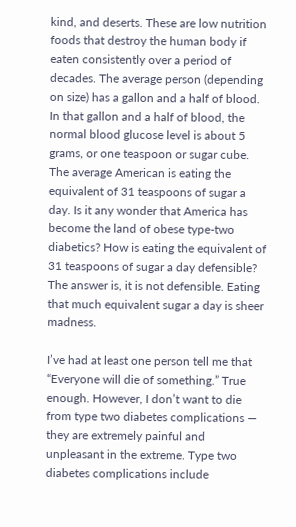kind, and deserts. These are low nutrition foods that destroy the human body if eaten consistently over a period of decades. The average person (depending on size) has a gallon and a half of blood. In that gallon and a half of blood, the normal blood glucose level is about 5 grams, or one teaspoon or sugar cube. The average American is eating the equivalent of 31 teaspoons of sugar a day. Is it any wonder that America has become the land of obese type-two diabetics? How is eating the equivalent of 31 teaspoons of sugar a day defensible? The answer is, it is not defensible. Eating that much equivalent sugar a day is sheer madness.

I’ve had at least one person tell me that “Everyone will die of something.” True enough. However, I don’t want to die from type two diabetes complications — they are extremely painful and unpleasant in the extreme. Type two diabetes complications include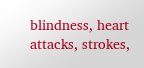blindness, heart attacks, strokes,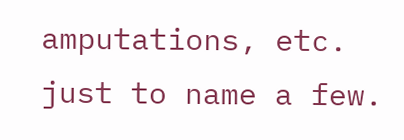amputations, etc. just to name a few.